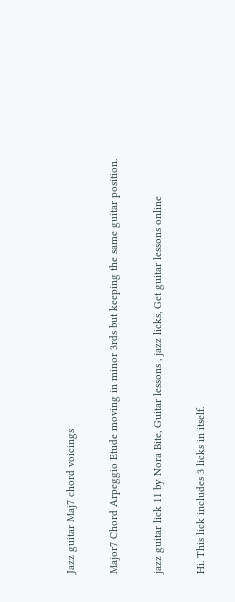Jazz guitar Maj7 chord voicings

Major7 Chord Arpeggio Etude moving in minor 3rds but keeping the same guitar position.

jazz guitar lick 11 by Nora Bite, Guitar lessons , jazz licks, Get guitar lessons online

Hi. This lick includes 3 licks in itself.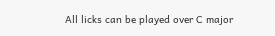All licks can be played over C major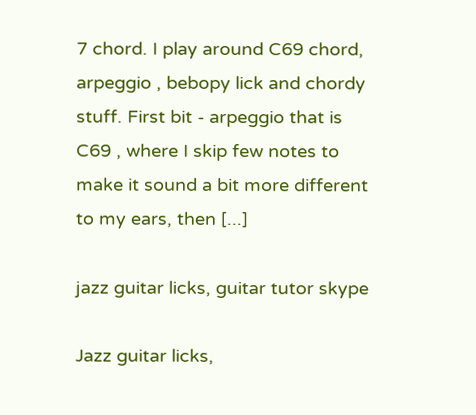7 chord. I play around C69 chord, arpeggio , bebopy lick and chordy stuff. First bit - arpeggio that is C69 , where I skip few notes to make it sound a bit more different to my ears, then [...]

jazz guitar licks, guitar tutor skype

Jazz guitar licks,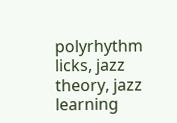polyrhythm licks, jazz theory, jazz learning